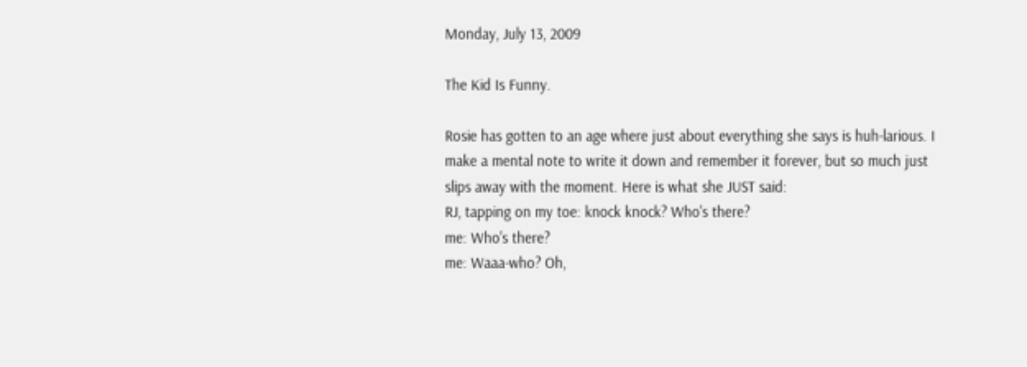Monday, July 13, 2009

The Kid Is Funny.

Rosie has gotten to an age where just about everything she says is huh-larious. I make a mental note to write it down and remember it forever, but so much just slips away with the moment. Here is what she JUST said:
RJ, tapping on my toe: knock knock? Who's there?
me: Who's there?
me: Waaa-who? Oh,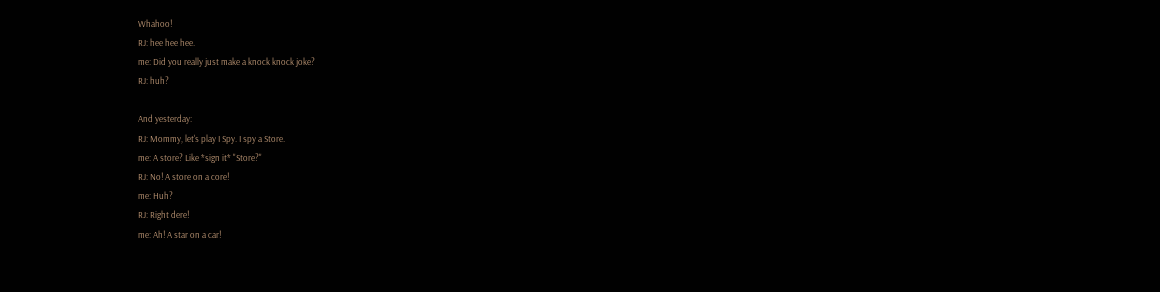Whahoo!
RJ: hee hee hee.
me: Did you really just make a knock knock joke?
RJ: huh?

And yesterday:
RJ: Mommy, let's play I Spy. I spy a Store.
me: A store? Like *sign it* "Store?"
RJ: No! A store on a core!
me: Huh?
RJ: Right dere!
me: Ah! A star on a car!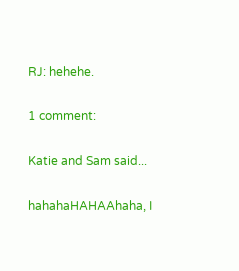RJ: hehehe.

1 comment:

Katie and Sam said...

hahahaHAHAAhaha, I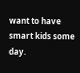want to have smart kids some day.